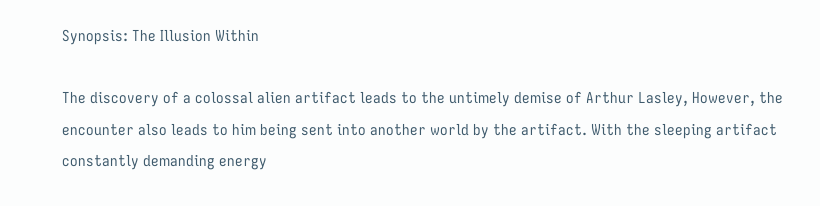Synopsis: The Illusion Within

The discovery of a colossal alien artifact leads to the untimely demise of Arthur Lasley, However, the encounter also leads to him being sent into another world by the artifact. With the sleeping artifact constantly demanding energy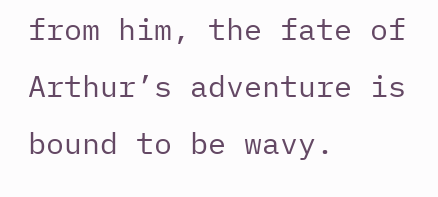from him, the fate of Arthur’s adventure is bound to be wavy.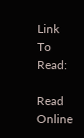Link To Read:

Read Online